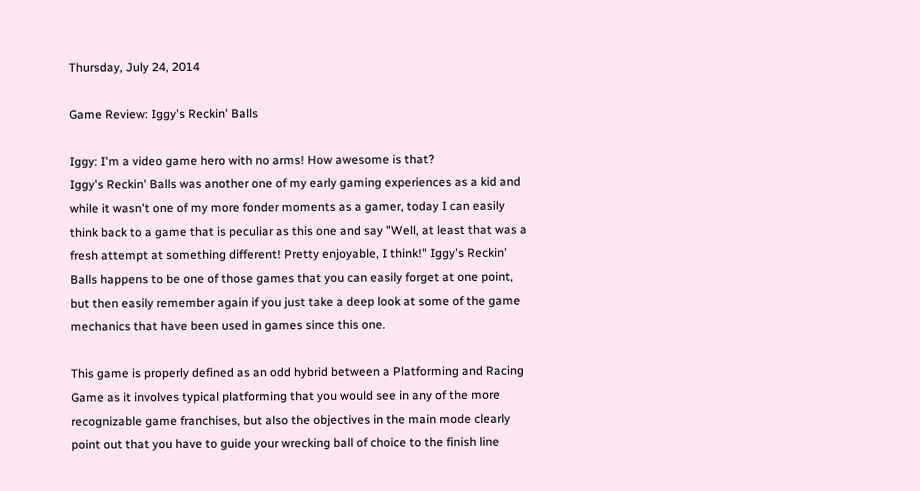Thursday, July 24, 2014

Game Review: Iggy's Reckin' Balls

Iggy: I'm a video game hero with no arms! How awesome is that?
Iggy's Reckin' Balls was another one of my early gaming experiences as a kid and while it wasn't one of my more fonder moments as a gamer, today I can easily think back to a game that is peculiar as this one and say "Well, at least that was a fresh attempt at something different! Pretty enjoyable, I think!" Iggy's Reckin' Balls happens to be one of those games that you can easily forget at one point, but then easily remember again if you just take a deep look at some of the game mechanics that have been used in games since this one.

This game is properly defined as an odd hybrid between a Platforming and Racing Game as it involves typical platforming that you would see in any of the more recognizable game franchises, but also the objectives in the main mode clearly point out that you have to guide your wrecking ball of choice to the finish line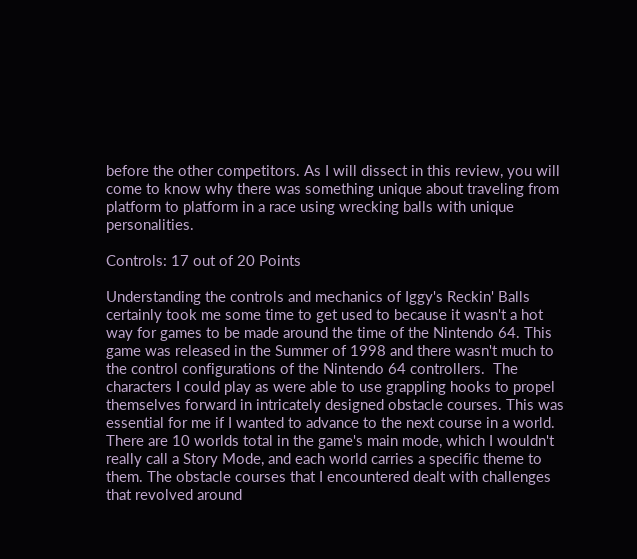before the other competitors. As I will dissect in this review, you will come to know why there was something unique about traveling from platform to platform in a race using wrecking balls with unique personalities.

Controls: 17 out of 20 Points

Understanding the controls and mechanics of Iggy's Reckin' Balls certainly took me some time to get used to because it wasn't a hot way for games to be made around the time of the Nintendo 64. This game was released in the Summer of 1998 and there wasn't much to the control configurations of the Nintendo 64 controllers.  The characters I could play as were able to use grappling hooks to propel themselves forward in intricately designed obstacle courses. This was essential for me if I wanted to advance to the next course in a world. There are 10 worlds total in the game's main mode, which I wouldn't really call a Story Mode, and each world carries a specific theme to them. The obstacle courses that I encountered dealt with challenges that revolved around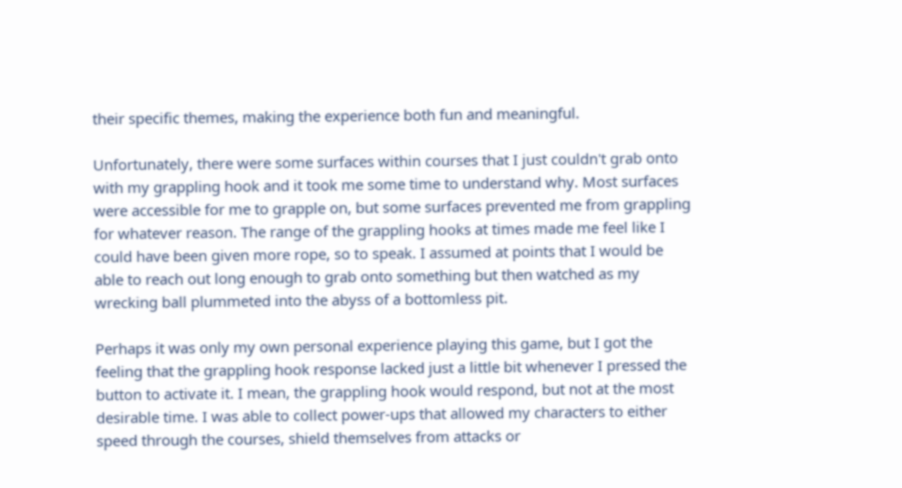their specific themes, making the experience both fun and meaningful.

Unfortunately, there were some surfaces within courses that I just couldn't grab onto with my grappling hook and it took me some time to understand why. Most surfaces were accessible for me to grapple on, but some surfaces prevented me from grappling for whatever reason. The range of the grappling hooks at times made me feel like I could have been given more rope, so to speak. I assumed at points that I would be able to reach out long enough to grab onto something but then watched as my wrecking ball plummeted into the abyss of a bottomless pit.

Perhaps it was only my own personal experience playing this game, but I got the feeling that the grappling hook response lacked just a little bit whenever I pressed the button to activate it. I mean, the grappling hook would respond, but not at the most desirable time. I was able to collect power-ups that allowed my characters to either speed through the courses, shield themselves from attacks or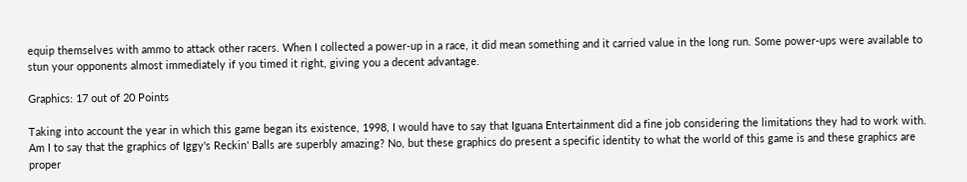equip themselves with ammo to attack other racers. When I collected a power-up in a race, it did mean something and it carried value in the long run. Some power-ups were available to stun your opponents almost immediately if you timed it right, giving you a decent advantage.

Graphics: 17 out of 20 Points

Taking into account the year in which this game began its existence, 1998, I would have to say that Iguana Entertainment did a fine job considering the limitations they had to work with. Am I to say that the graphics of Iggy's Reckin' Balls are superbly amazing? No, but these graphics do present a specific identity to what the world of this game is and these graphics are proper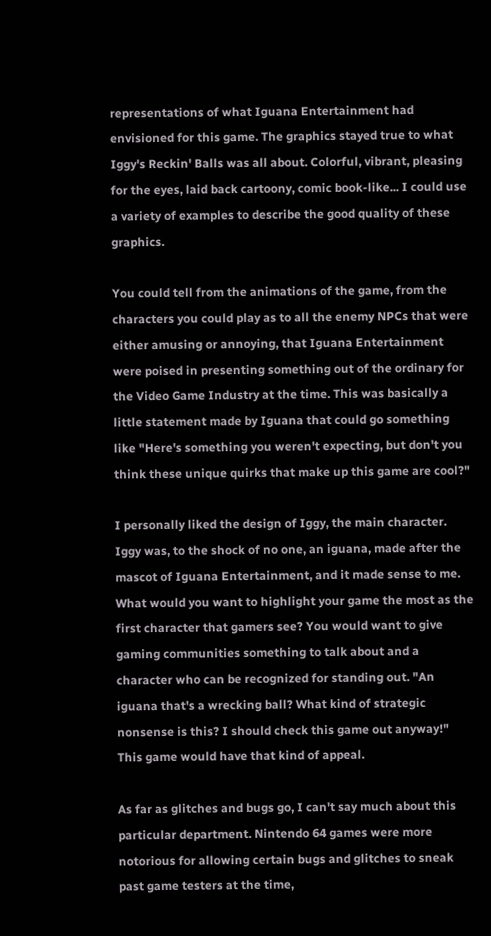representations of what Iguana Entertainment had envisioned for this game. The graphics stayed true to what Iggy's Reckin' Balls was all about. Colorful, vibrant, pleasing for the eyes, laid back cartoony, comic book-like... I could use a variety of examples to describe the good quality of these graphics.

You could tell from the animations of the game, from the characters you could play as to all the enemy NPCs that were either amusing or annoying, that Iguana Entertainment were poised in presenting something out of the ordinary for the Video Game Industry at the time. This was basically a little statement made by Iguana that could go something like "Here's something you weren't expecting, but don't you think these unique quirks that make up this game are cool?"

I personally liked the design of Iggy, the main character. Iggy was, to the shock of no one, an iguana, made after the mascot of Iguana Entertainment, and it made sense to me. What would you want to highlight your game the most as the first character that gamers see? You would want to give gaming communities something to talk about and a character who can be recognized for standing out. "An iguana that's a wrecking ball? What kind of strategic nonsense is this? I should check this game out anyway!" This game would have that kind of appeal.

As far as glitches and bugs go, I can't say much about this particular department. Nintendo 64 games were more notorious for allowing certain bugs and glitches to sneak past game testers at the time,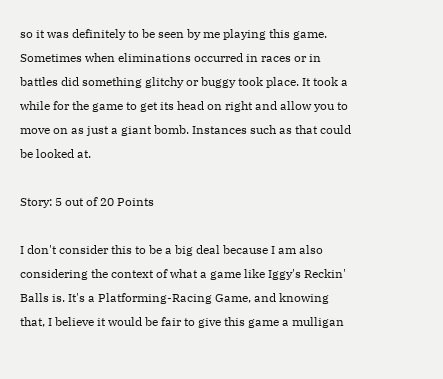so it was definitely to be seen by me playing this game. Sometimes when eliminations occurred in races or in battles did something glitchy or buggy took place. It took a while for the game to get its head on right and allow you to move on as just a giant bomb. Instances such as that could be looked at.

Story: 5 out of 20 Points

I don't consider this to be a big deal because I am also considering the context of what a game like Iggy's Reckin' Balls is. It's a Platforming-Racing Game, and knowing that, I believe it would be fair to give this game a mulligan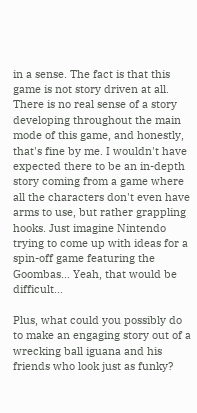in a sense. The fact is that this game is not story driven at all. There is no real sense of a story developing throughout the main mode of this game, and honestly, that's fine by me. I wouldn't have expected there to be an in-depth story coming from a game where all the characters don't even have arms to use, but rather grappling hooks. Just imagine Nintendo trying to come up with ideas for a spin-off game featuring the Goombas... Yeah, that would be difficult...

Plus, what could you possibly do to make an engaging story out of a wrecking ball iguana and his friends who look just as funky?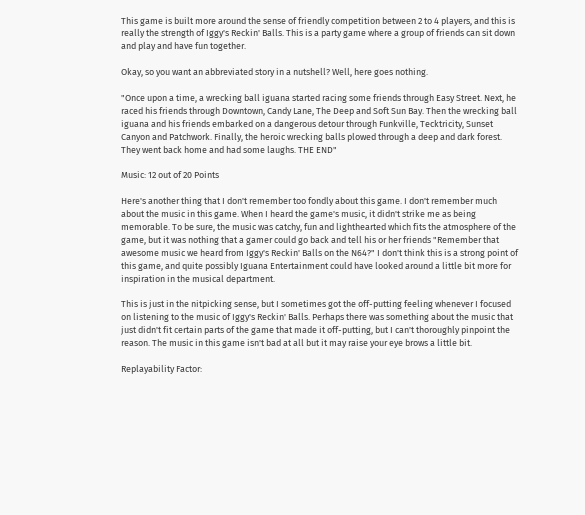This game is built more around the sense of friendly competition between 2 to 4 players, and this is really the strength of Iggy's Reckin' Balls. This is a party game where a group of friends can sit down and play and have fun together.

Okay, so you want an abbreviated story in a nutshell? Well, here goes nothing.

"Once upon a time, a wrecking ball iguana started racing some friends through Easy Street. Next, he raced his friends through Downtown, Candy Lane, The Deep and Soft Sun Bay. Then the wrecking ball iguana and his friends embarked on a dangerous detour through Funkville, Tecktricity, Sunset Canyon and Patchwork. Finally, the heroic wrecking balls plowed through a deep and dark forest. They went back home and had some laughs. THE END"

Music: 12 out of 20 Points

Here's another thing that I don't remember too fondly about this game. I don't remember much about the music in this game. When I heard the game's music, it didn't strike me as being memorable. To be sure, the music was catchy, fun and lighthearted which fits the atmosphere of the game, but it was nothing that a gamer could go back and tell his or her friends "Remember that awesome music we heard from Iggy's Reckin' Balls on the N64?" I don't think this is a strong point of this game, and quite possibly Iguana Entertainment could have looked around a little bit more for inspiration in the musical department.

This is just in the nitpicking sense, but I sometimes got the off-putting feeling whenever I focused on listening to the music of Iggy's Reckin' Balls. Perhaps there was something about the music that just didn't fit certain parts of the game that made it off-putting, but I can't thoroughly pinpoint the reason. The music in this game isn't bad at all but it may raise your eye brows a little bit.

Replayability Factor: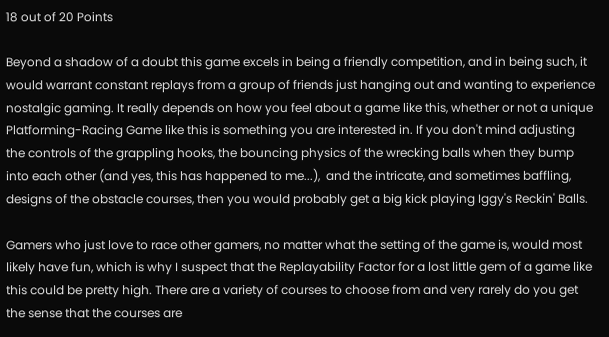18 out of 20 Points

Beyond a shadow of a doubt this game excels in being a friendly competition, and in being such, it would warrant constant replays from a group of friends just hanging out and wanting to experience nostalgic gaming. It really depends on how you feel about a game like this, whether or not a unique Platforming-Racing Game like this is something you are interested in. If you don't mind adjusting the controls of the grappling hooks, the bouncing physics of the wrecking balls when they bump into each other (and yes, this has happened to me...),  and the intricate, and sometimes baffling, designs of the obstacle courses, then you would probably get a big kick playing Iggy's Reckin' Balls.

Gamers who just love to race other gamers, no matter what the setting of the game is, would most likely have fun, which is why I suspect that the Replayability Factor for a lost little gem of a game like this could be pretty high. There are a variety of courses to choose from and very rarely do you get the sense that the courses are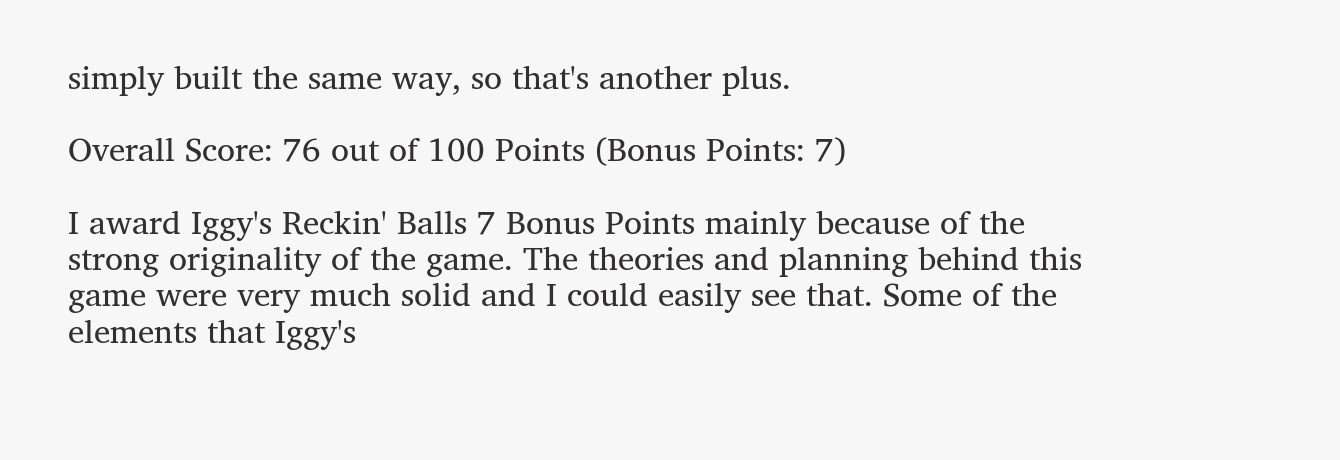simply built the same way, so that's another plus.

Overall Score: 76 out of 100 Points (Bonus Points: 7)

I award Iggy's Reckin' Balls 7 Bonus Points mainly because of the strong originality of the game. The theories and planning behind this game were very much solid and I could easily see that. Some of the elements that Iggy's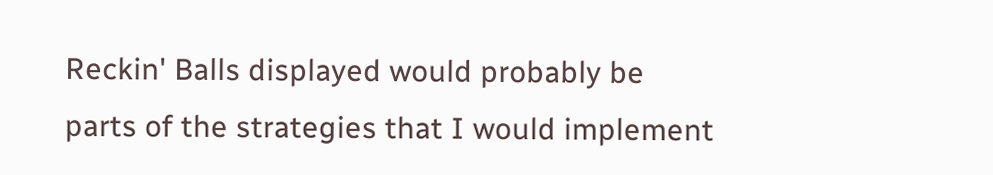Reckin' Balls displayed would probably be parts of the strategies that I would implement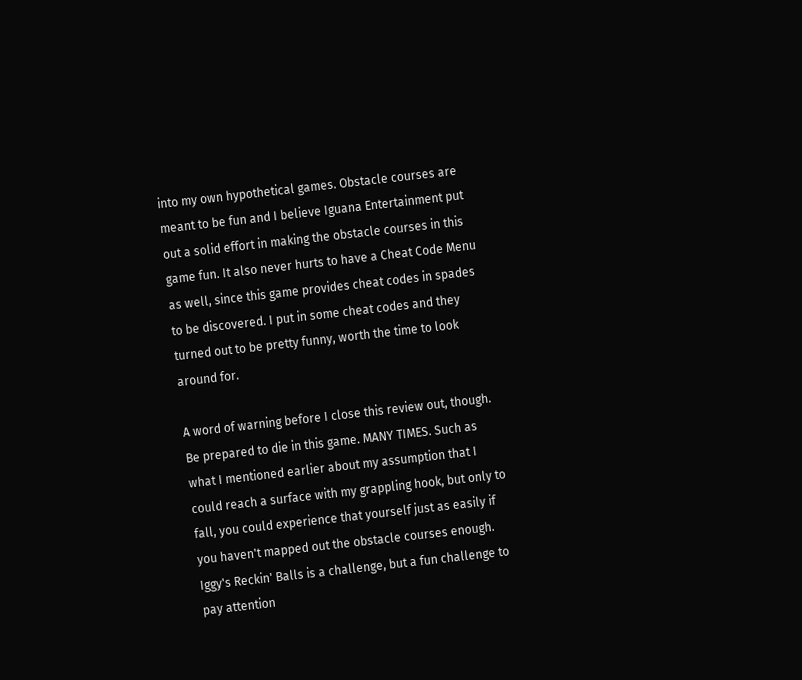into my own hypothetical games. Obstacle courses are meant to be fun and I believe Iguana Entertainment put out a solid effort in making the obstacle courses in this game fun. It also never hurts to have a Cheat Code Menu as well, since this game provides cheat codes in spades to be discovered. I put in some cheat codes and they turned out to be pretty funny, worth the time to look around for.

A word of warning before I close this review out, though. Be prepared to die in this game. MANY TIMES. Such as what I mentioned earlier about my assumption that I could reach a surface with my grappling hook, but only to fall, you could experience that yourself just as easily if you haven't mapped out the obstacle courses enough. Iggy's Reckin' Balls is a challenge, but a fun challenge to pay attention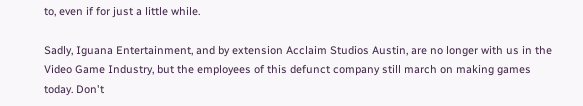to, even if for just a little while.

Sadly, Iguana Entertainment, and by extension Acclaim Studios Austin, are no longer with us in the Video Game Industry, but the employees of this defunct company still march on making games today. Don't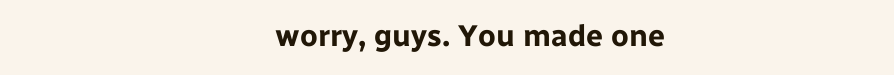worry, guys. You made one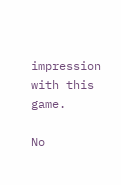impression with this game.

No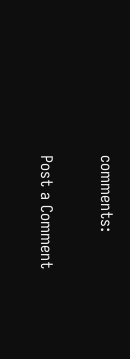comments:

Post a Comment